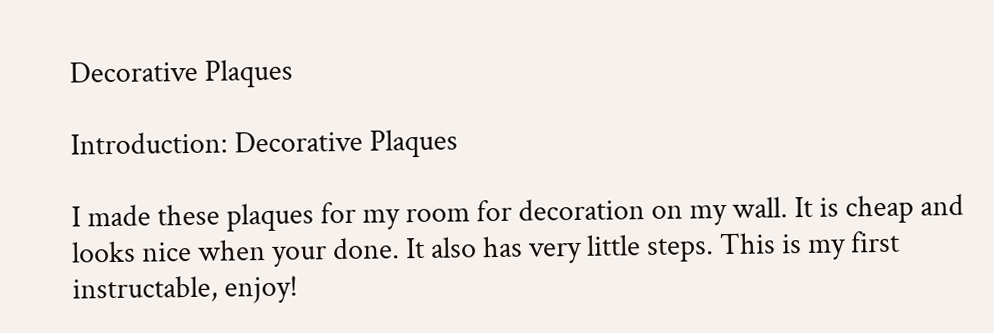Decorative Plaques

Introduction: Decorative Plaques

I made these plaques for my room for decoration on my wall. It is cheap and looks nice when your done. It also has very little steps. This is my first instructable, enjoy!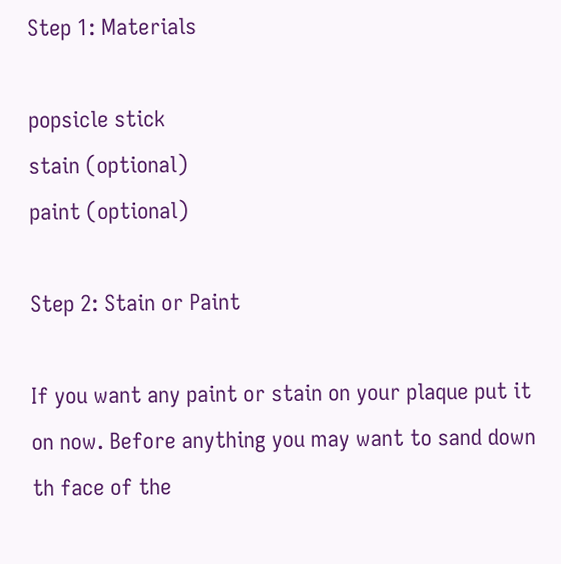Step 1: Materials

popsicle stick
stain (optional)
paint (optional)

Step 2: Stain or Paint

If you want any paint or stain on your plaque put it on now. Before anything you may want to sand down th face of the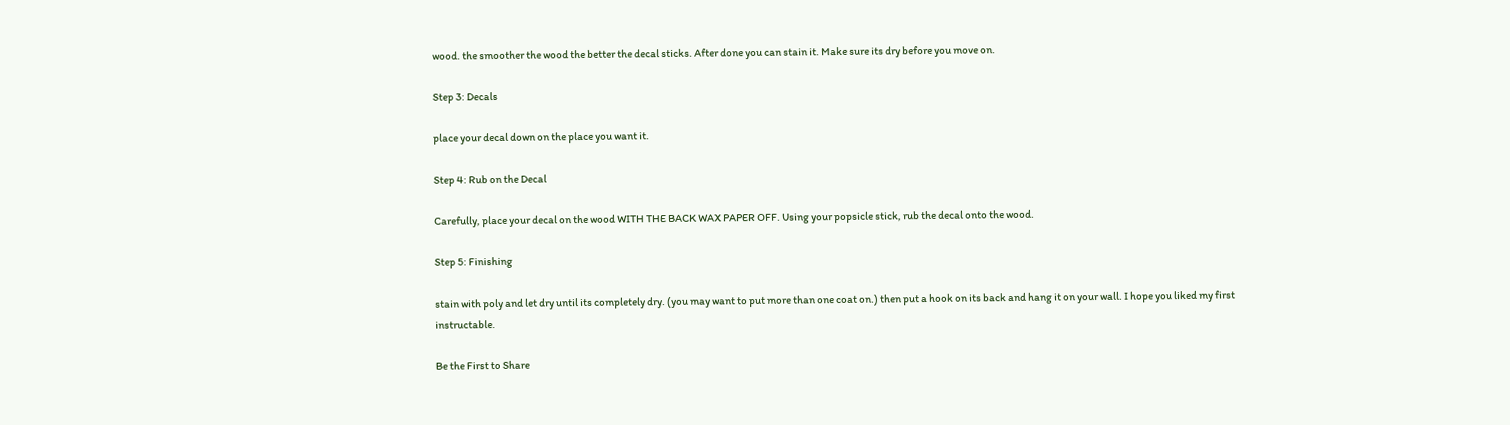wood. the smoother the wood the better the decal sticks. After done you can stain it. Make sure its dry before you move on.

Step 3: Decals

place your decal down on the place you want it.

Step 4: Rub on the Decal

Carefully, place your decal on the wood WITH THE BACK WAX PAPER OFF. Using your popsicle stick, rub the decal onto the wood.

Step 5: Finishing

stain with poly and let dry until its completely dry. (you may want to put more than one coat on.) then put a hook on its back and hang it on your wall. I hope you liked my first instructable.

Be the First to Share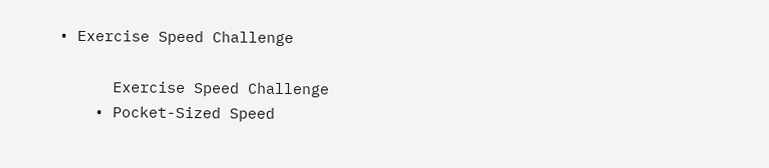• Exercise Speed Challenge

      Exercise Speed Challenge
    • Pocket-Sized Speed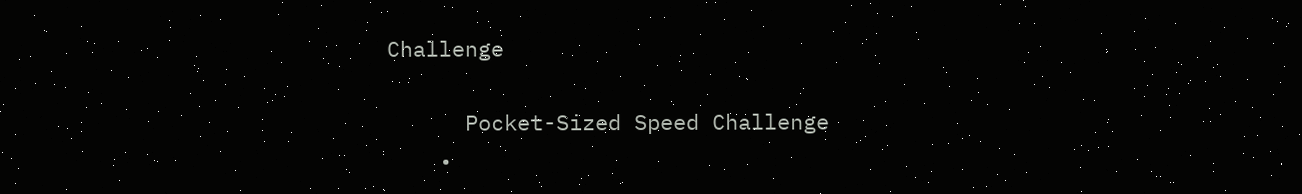Challenge

      Pocket-Sized Speed Challenge
    •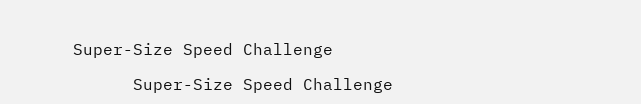Super-Size Speed Challenge

      Super-Size Speed Challenge